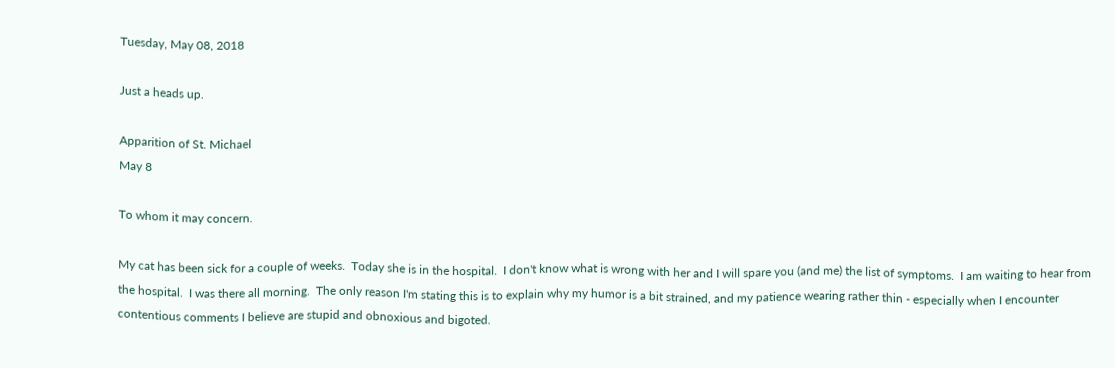Tuesday, May 08, 2018

Just a heads up.

Apparition of St. Michael
May 8

To whom it may concern.

My cat has been sick for a couple of weeks.  Today she is in the hospital.  I don't know what is wrong with her and I will spare you (and me) the list of symptoms.  I am waiting to hear from the hospital.  I was there all morning.  The only reason I'm stating this is to explain why my humor is a bit strained, and my patience wearing rather thin - especially when I encounter contentious comments I believe are stupid and obnoxious and bigoted.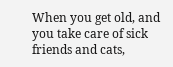When you get old, and you take care of sick friends and cats,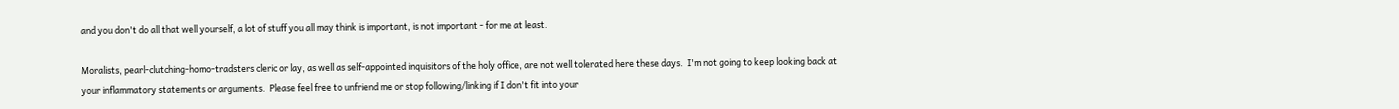and you don't do all that well yourself, a lot of stuff you all may think is important, is not important - for me at least.

Moralists, pearl-clutching-homo-tradsters cleric or lay, as well as self-appointed inquisitors of the holy office, are not well tolerated here these days.  I'm not going to keep looking back at your inflammatory statements or arguments.  Please feel free to unfriend me or stop following/linking if I don't fit into your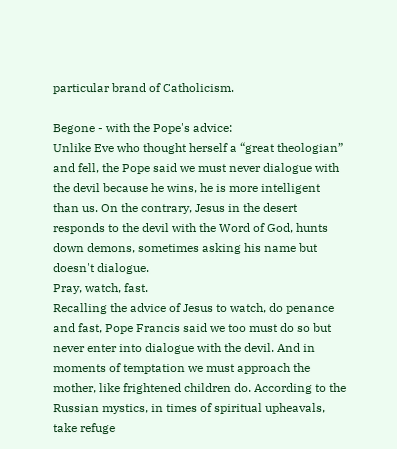particular brand of Catholicism.

Begone - with the Pope's advice:
Unlike Eve who thought herself a “great theologian” and fell, the Pope said we must never dialogue with the devil because he wins, he is more intelligent than us. On the contrary, Jesus in the desert responds to the devil with the Word of God, hunts down demons, sometimes asking his name but doesn't dialogue.
Pray, watch, fast.
Recalling the advice of Jesus to watch, do penance and fast, Pope Francis said we too must do so but never enter into dialogue with the devil. And in moments of temptation we must approach the mother, like frightened children do. According to the Russian mystics, in times of spiritual upheavals, take refuge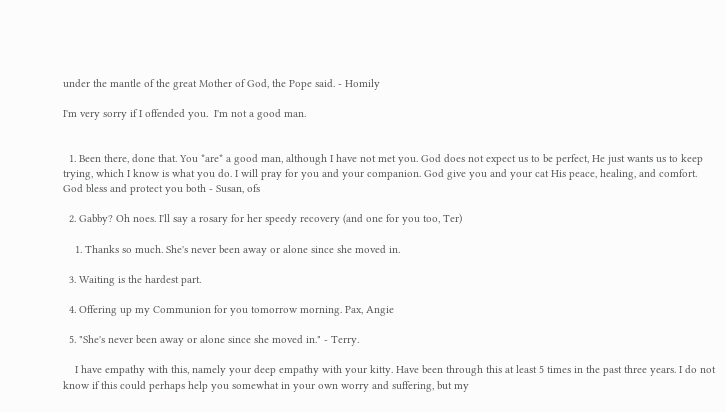under the mantle of the great Mother of God, the Pope said. - Homily

I'm very sorry if I offended you.  I'm not a good man.


  1. Been there, done that. You *are* a good man, although I have not met you. God does not expect us to be perfect, He just wants us to keep trying, which I know is what you do. I will pray for you and your companion. God give you and your cat His peace, healing, and comfort. God bless and protect you both - Susan, ofs

  2. Gabby? Oh noes. I'll say a rosary for her speedy recovery (and one for you too, Ter)

    1. Thanks so much. She's never been away or alone since she moved in.

  3. Waiting is the hardest part.

  4. Offering up my Communion for you tomorrow morning. Pax, Angie

  5. "She's never been away or alone since she moved in." - Terry.

    I have empathy with this, namely your deep empathy with your kitty. Have been through this at least 5 times in the past three years. I do not know if this could perhaps help you somewhat in your own worry and suffering, but my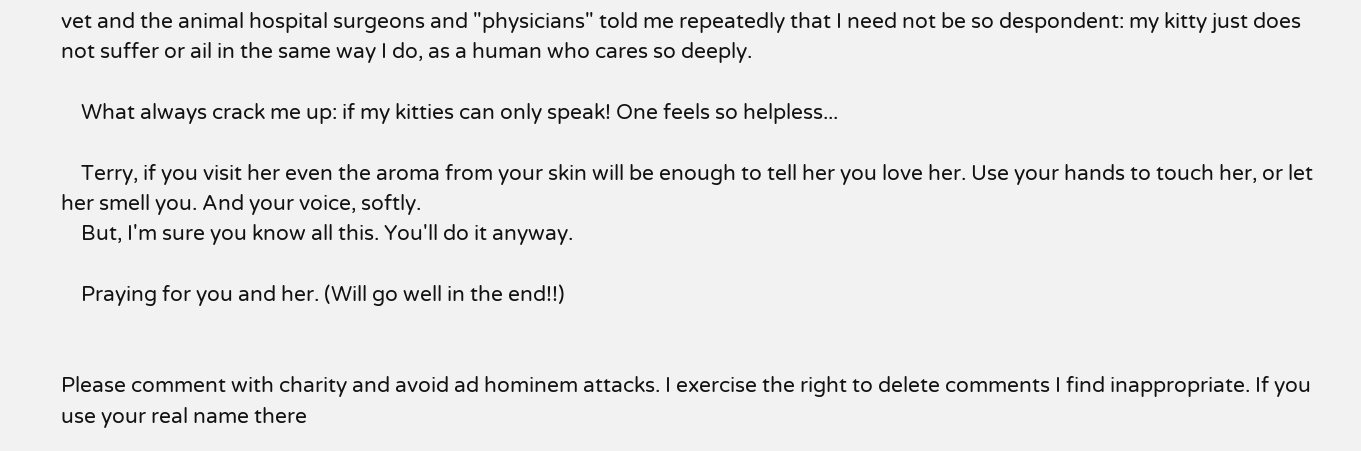vet and the animal hospital surgeons and "physicians" told me repeatedly that I need not be so despondent: my kitty just does not suffer or ail in the same way I do, as a human who cares so deeply.

    What always crack me up: if my kitties can only speak! One feels so helpless...

    Terry, if you visit her even the aroma from your skin will be enough to tell her you love her. Use your hands to touch her, or let her smell you. And your voice, softly.
    But, I'm sure you know all this. You'll do it anyway.

    Praying for you and her. (Will go well in the end!!)


Please comment with charity and avoid ad hominem attacks. I exercise the right to delete comments I find inappropriate. If you use your real name there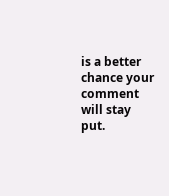is a better chance your comment will stay put.